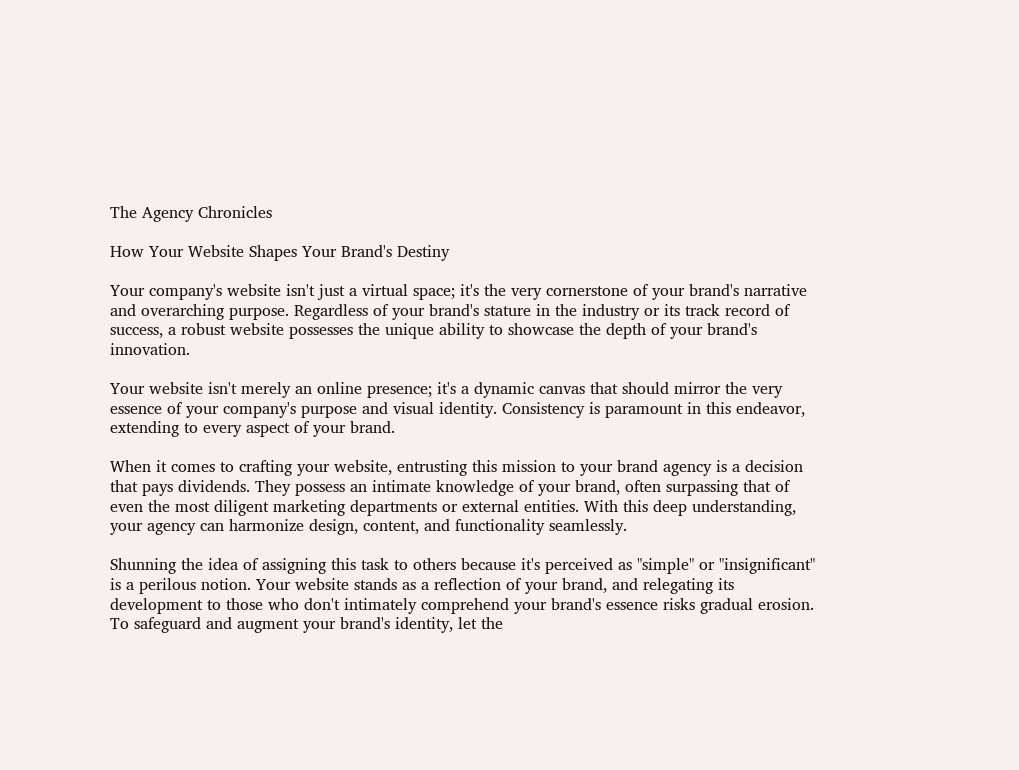The Agency Chronicles

How Your Website Shapes Your Brand's Destiny

Your company's website isn't just a virtual space; it's the very cornerstone of your brand's narrative and overarching purpose. Regardless of your brand's stature in the industry or its track record of success, a robust website possesses the unique ability to showcase the depth of your brand's innovation.

Your website isn't merely an online presence; it's a dynamic canvas that should mirror the very essence of your company's purpose and visual identity. Consistency is paramount in this endeavor, extending to every aspect of your brand.

When it comes to crafting your website, entrusting this mission to your brand agency is a decision that pays dividends. They possess an intimate knowledge of your brand, often surpassing that of even the most diligent marketing departments or external entities. With this deep understanding, your agency can harmonize design, content, and functionality seamlessly.

Shunning the idea of assigning this task to others because it's perceived as "simple" or "insignificant" is a perilous notion. Your website stands as a reflection of your brand, and relegating its development to those who don't intimately comprehend your brand's essence risks gradual erosion. To safeguard and augment your brand's identity, let the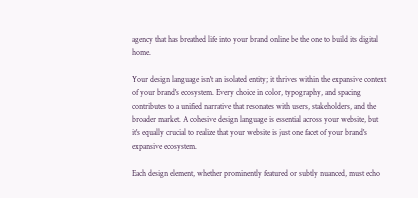agency that has breathed life into your brand online be the one to build its digital home.

Your design language isn't an isolated entity; it thrives within the expansive context of your brand's ecosystem. Every choice in color, typography, and spacing contributes to a unified narrative that resonates with users, stakeholders, and the broader market. A cohesive design language is essential across your website, but it's equally crucial to realize that your website is just one facet of your brand's expansive ecosystem.

Each design element, whether prominently featured or subtly nuanced, must echo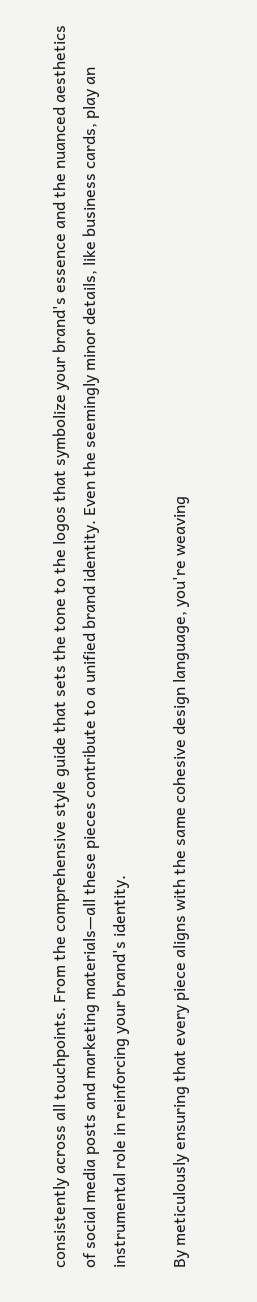consistently across all touchpoints. From the comprehensive style guide that sets the tone to the logos that symbolize your brand's essence and the nuanced aesthetics of social media posts and marketing materials—all these pieces contribute to a unified brand identity. Even the seemingly minor details, like business cards, play an instrumental role in reinforcing your brand's identity.

By meticulously ensuring that every piece aligns with the same cohesive design language, you're weaving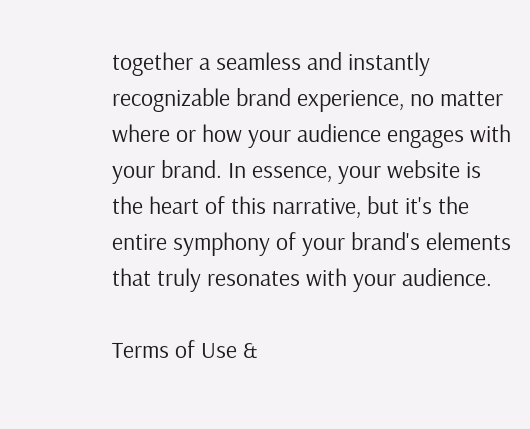together a seamless and instantly recognizable brand experience, no matter where or how your audience engages with your brand. In essence, your website is the heart of this narrative, but it's the entire symphony of your brand's elements that truly resonates with your audience.

Terms of Use &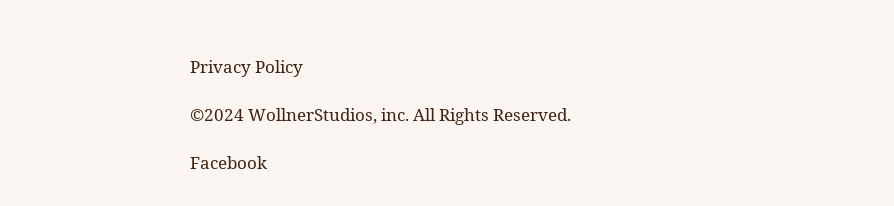Privacy Policy

©2024 WollnerStudios, inc. All Rights Reserved.

Facebook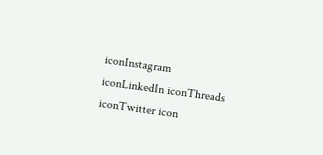iconInstagram iconLinkedIn iconThreads iconTwitter icon